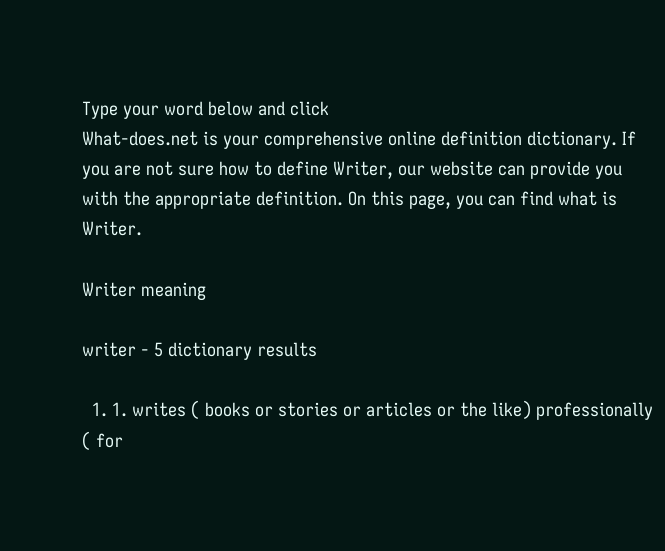Type your word below and click
What-does.net is your comprehensive online definition dictionary. If you are not sure how to define Writer, our website can provide you with the appropriate definition. On this page, you can find what is Writer.

Writer meaning

writer - 5 dictionary results

  1. 1. writes ( books or stories or articles or the like) professionally ( for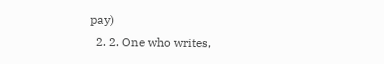pay)
  2. 2. One who writes,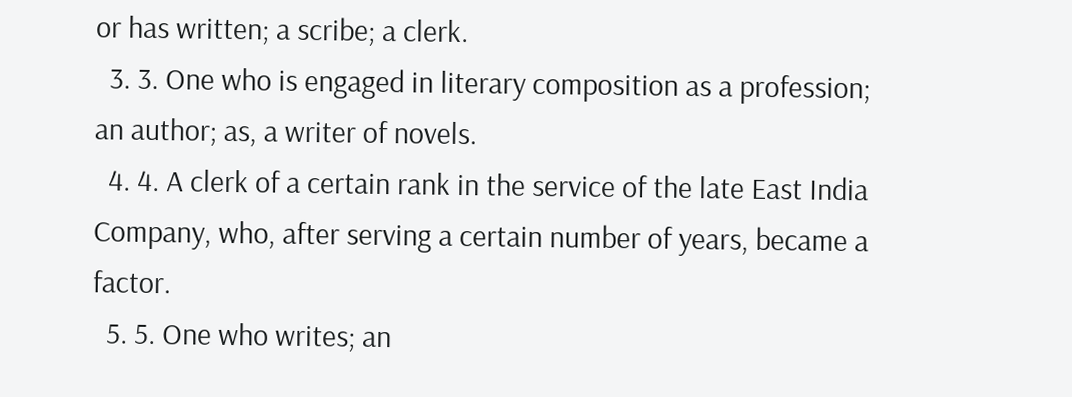or has written; a scribe; a clerk.
  3. 3. One who is engaged in literary composition as a profession; an author; as, a writer of novels.
  4. 4. A clerk of a certain rank in the service of the late East India Company, who, after serving a certain number of years, became a factor.
  5. 5. One who writes; an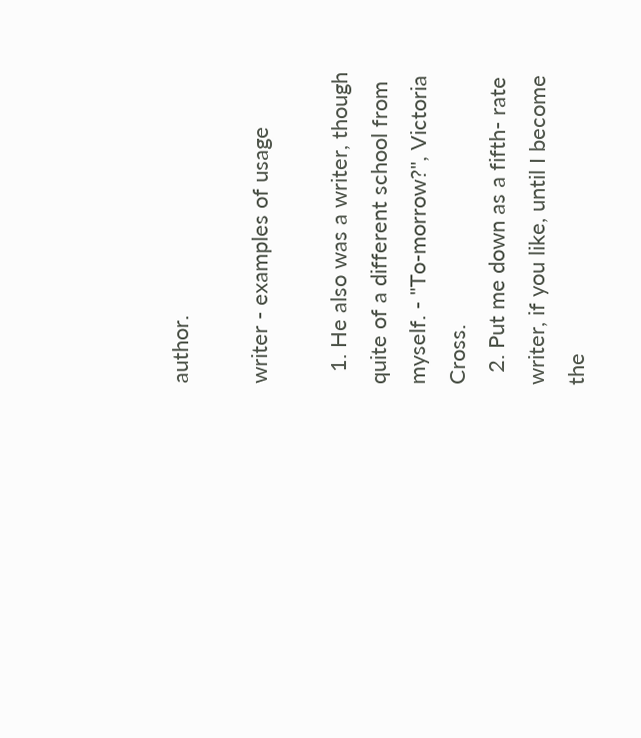author.

writer - examples of usage

  1. He also was a writer, though quite of a different school from myself. - "To-morrow?", Victoria Cross.
  2. Put me down as a fifth- rate writer, if you like, until I become the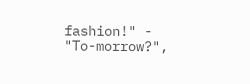fashion!" - "To-morrow?",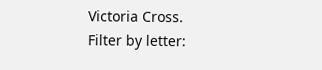Victoria Cross.
Filter by letter: